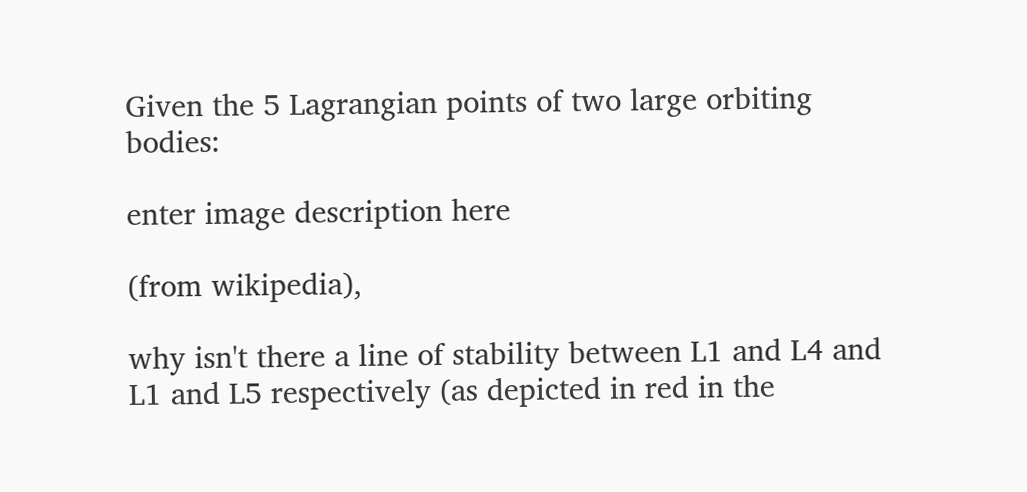Given the 5 Lagrangian points of two large orbiting bodies:

enter image description here

(from wikipedia),

why isn't there a line of stability between L1 and L4 and L1 and L5 respectively (as depicted in red in the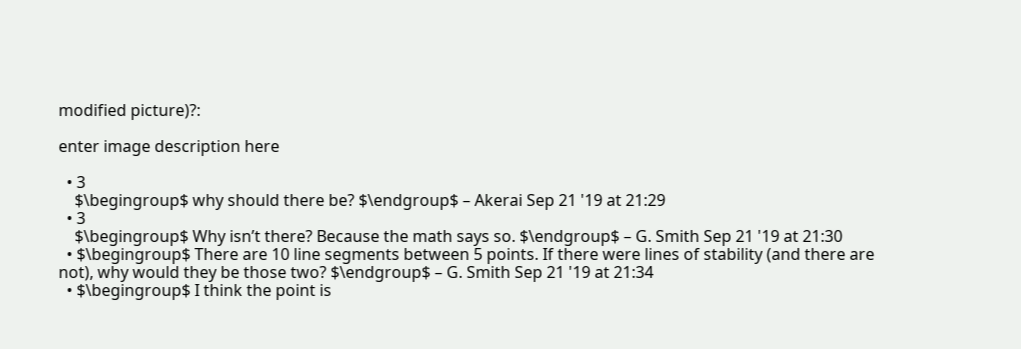modified picture)?:

enter image description here

  • 3
    $\begingroup$ why should there be? $\endgroup$ – Akerai Sep 21 '19 at 21:29
  • 3
    $\begingroup$ Why isn’t there? Because the math says so. $\endgroup$ – G. Smith Sep 21 '19 at 21:30
  • $\begingroup$ There are 10 line segments between 5 points. If there were lines of stability (and there are not), why would they be those two? $\endgroup$ – G. Smith Sep 21 '19 at 21:34
  • $\begingroup$ I think the point is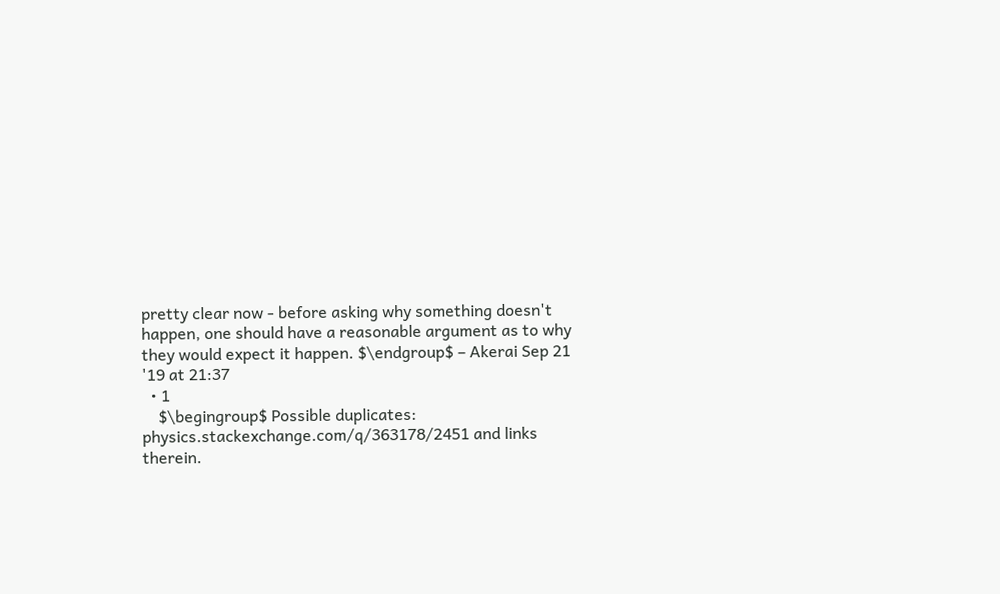pretty clear now - before asking why something doesn't happen, one should have a reasonable argument as to why they would expect it happen. $\endgroup$ – Akerai Sep 21 '19 at 21:37
  • 1
    $\begingroup$ Possible duplicates: physics.stackexchange.com/q/363178/2451 and links therein.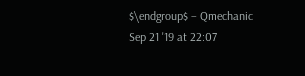$\endgroup$ – Qmechanic Sep 21 '19 at 22:07